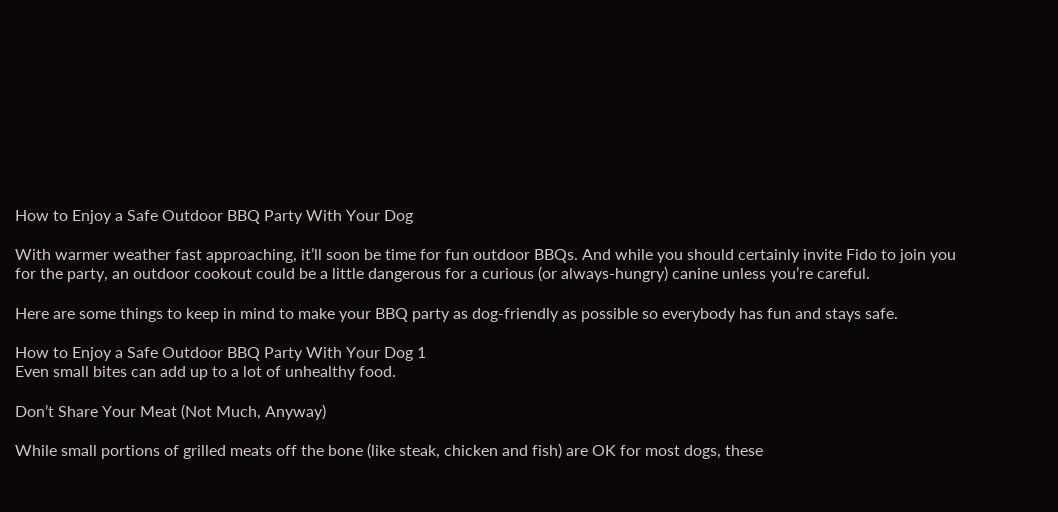How to Enjoy a Safe Outdoor BBQ Party With Your Dog

With warmer weather fast approaching, it’ll soon be time for fun outdoor BBQs. And while you should certainly invite Fido to join you for the party, an outdoor cookout could be a little dangerous for a curious (or always-hungry) canine unless you’re careful.

Here are some things to keep in mind to make your BBQ party as dog-friendly as possible so everybody has fun and stays safe.

How to Enjoy a Safe Outdoor BBQ Party With Your Dog 1
Even small bites can add up to a lot of unhealthy food.

Don’t Share Your Meat (Not Much, Anyway)

While small portions of grilled meats off the bone (like steak, chicken and fish) are OK for most dogs, these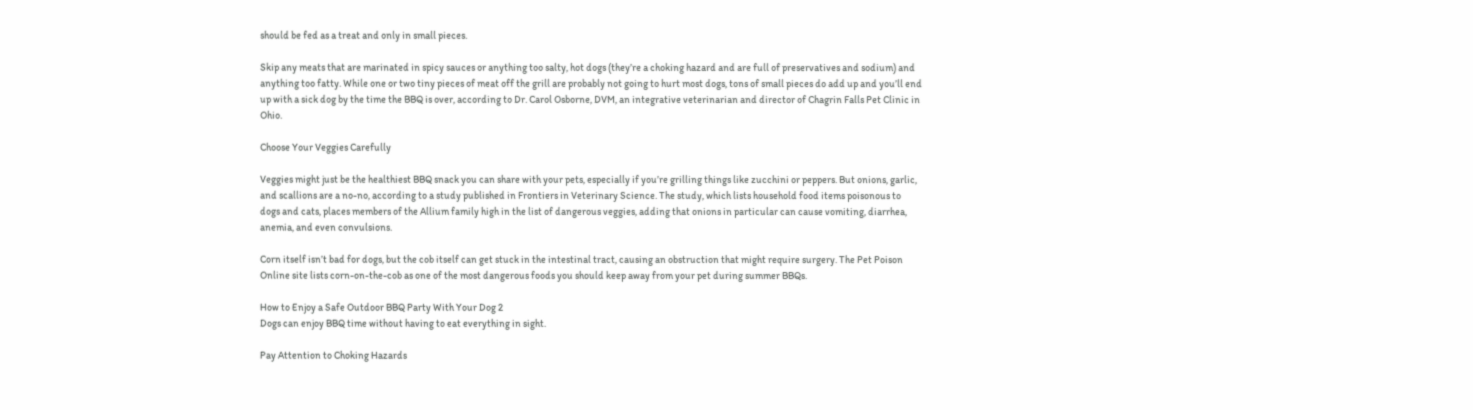should be fed as a treat and only in small pieces.

Skip any meats that are marinated in spicy sauces or anything too salty, hot dogs (they’re a choking hazard and are full of preservatives and sodium) and anything too fatty. While one or two tiny pieces of meat off the grill are probably not going to hurt most dogs, tons of small pieces do add up and you’ll end up with a sick dog by the time the BBQ is over, according to Dr. Carol Osborne, DVM, an integrative veterinarian and director of Chagrin Falls Pet Clinic in Ohio.

Choose Your Veggies Carefully

Veggies might just be the healthiest BBQ snack you can share with your pets, especially if you’re grilling things like zucchini or peppers. But onions, garlic, and scallions are a no-no, according to a study published in Frontiers in Veterinary Science. The study, which lists household food items poisonous to dogs and cats, places members of the Allium family high in the list of dangerous veggies, adding that onions in particular can cause vomiting, diarrhea, anemia, and even convulsions.

Corn itself isn’t bad for dogs, but the cob itself can get stuck in the intestinal tract, causing an obstruction that might require surgery. The Pet Poison Online site lists corn-on-the-cob as one of the most dangerous foods you should keep away from your pet during summer BBQs.

How to Enjoy a Safe Outdoor BBQ Party With Your Dog 2
Dogs can enjoy BBQ time without having to eat everything in sight.

Pay Attention to Choking Hazards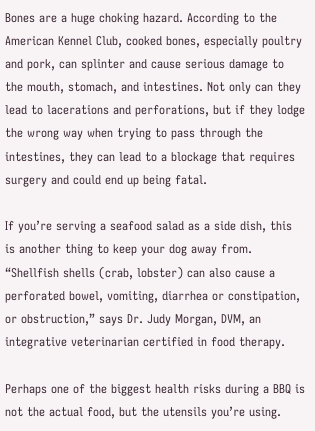Bones are a huge choking hazard. According to the American Kennel Club, cooked bones, especially poultry and pork, can splinter and cause serious damage to the mouth, stomach, and intestines. Not only can they lead to lacerations and perforations, but if they lodge the wrong way when trying to pass through the intestines, they can lead to a blockage that requires surgery and could end up being fatal.

If you’re serving a seafood salad as a side dish, this is another thing to keep your dog away from. “Shellfish shells (crab, lobster) can also cause a perforated bowel, vomiting, diarrhea or constipation, or obstruction,” says Dr. Judy Morgan, DVM, an integrative veterinarian certified in food therapy.

Perhaps one of the biggest health risks during a BBQ is not the actual food, but the utensils you’re using.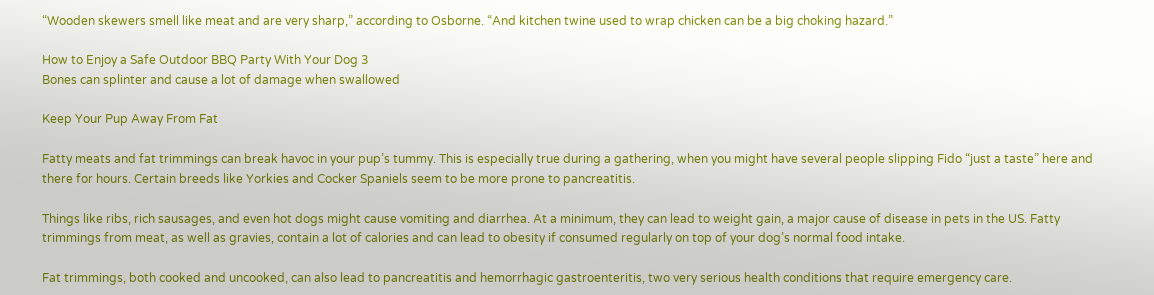“Wooden skewers smell like meat and are very sharp,” according to Osborne. “And kitchen twine used to wrap chicken can be a big choking hazard.”

How to Enjoy a Safe Outdoor BBQ Party With Your Dog 3
Bones can splinter and cause a lot of damage when swallowed

Keep Your Pup Away From Fat

Fatty meats and fat trimmings can break havoc in your pup’s tummy. This is especially true during a gathering, when you might have several people slipping Fido “just a taste” here and there for hours. Certain breeds like Yorkies and Cocker Spaniels seem to be more prone to pancreatitis.

Things like ribs, rich sausages, and even hot dogs might cause vomiting and diarrhea. At a minimum, they can lead to weight gain, a major cause of disease in pets in the US. Fatty trimmings from meat, as well as gravies, contain a lot of calories and can lead to obesity if consumed regularly on top of your dog’s normal food intake.

Fat trimmings, both cooked and uncooked, can also lead to pancreatitis and hemorrhagic gastroenteritis, two very serious health conditions that require emergency care.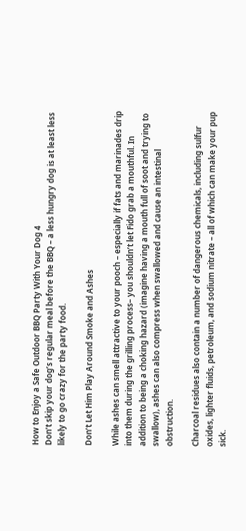How to Enjoy a Safe Outdoor BBQ Party With Your Dog 4
Don’t skip your dog’s regular meal before the BBQ – a less hungry dog is at least less likely to go crazy for the party food.

Don’t Let Him Play Around Smoke and Ashes

While ashes can smell attractive to your pooch – especially if fats and marinades drip into them during the grilling process– you shouldn’t let Fido grab a mouthful. In addition to being a choking hazard (imagine having a mouth full of soot and trying to swallow), ashes can also compress when swallowed and cause an intestinal obstruction.

Charcoal residues also contain a number of dangerous chemicals, including sulfur oxides, lighter fluids, petroleum, and sodium nitrate – all of which can make your pup sick.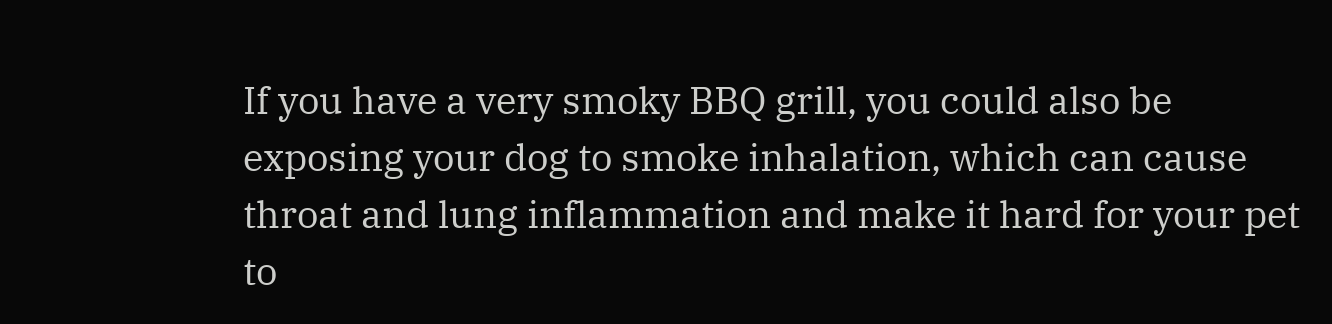If you have a very smoky BBQ grill, you could also be exposing your dog to smoke inhalation, which can cause throat and lung inflammation and make it hard for your pet to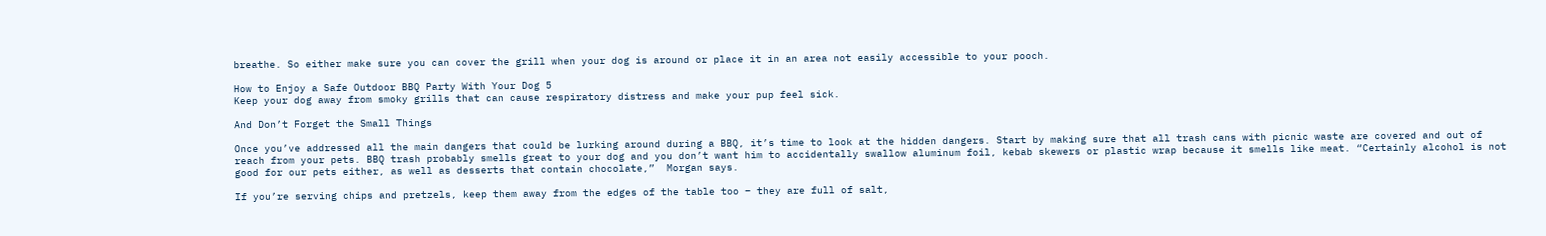breathe. So either make sure you can cover the grill when your dog is around or place it in an area not easily accessible to your pooch.

How to Enjoy a Safe Outdoor BBQ Party With Your Dog 5
Keep your dog away from smoky grills that can cause respiratory distress and make your pup feel sick.

And Don’t Forget the Small Things

Once you’ve addressed all the main dangers that could be lurking around during a BBQ, it’s time to look at the hidden dangers. Start by making sure that all trash cans with picnic waste are covered and out of reach from your pets. BBQ trash probably smells great to your dog and you don’t want him to accidentally swallow aluminum foil, kebab skewers or plastic wrap because it smells like meat. “Certainly alcohol is not good for our pets either, as well as desserts that contain chocolate,”  Morgan says.

If you’re serving chips and pretzels, keep them away from the edges of the table too – they are full of salt,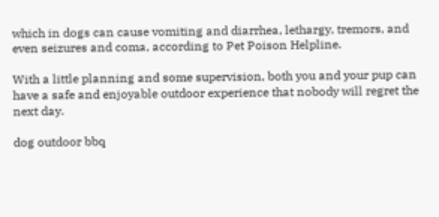which in dogs can cause vomiting and diarrhea, lethargy, tremors, and even seizures and coma, according to Pet Poison Helpline.

With a little planning and some supervision, both you and your pup can have a safe and enjoyable outdoor experience that nobody will regret the next day.

dog outdoor bbq